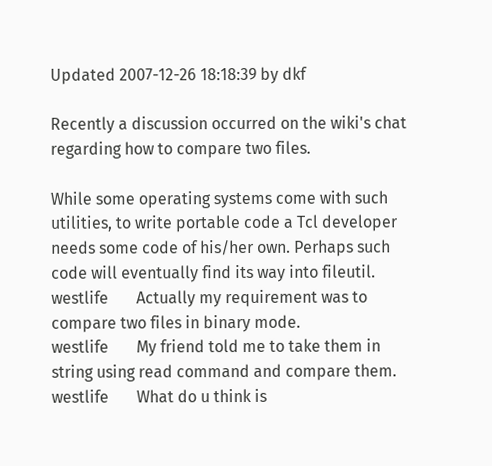Updated 2007-12-26 18:18:39 by dkf

Recently a discussion occurred on the wiki's chat regarding how to compare two files.

While some operating systems come with such utilities, to write portable code a Tcl developer needs some code of his/her own. Perhaps such code will eventually find its way into fileutil.
westlife       Actually my requirement was to compare two files in binary mode.
westlife       My friend told me to take them in string using read command and compare them.
westlife       What do u think is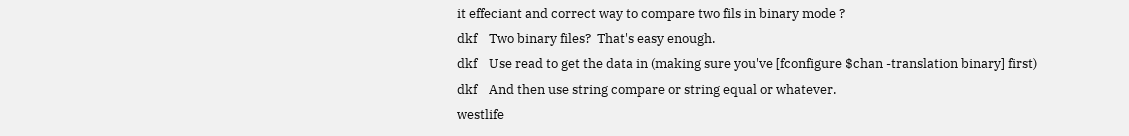it effeciant and correct way to compare two fils in binary mode ?
dkf    Two binary files?  That's easy enough.
dkf    Use read to get the data in (making sure you've [fconfigure $chan -translation binary] first)
dkf    And then use string compare or string equal or whatever.
westlife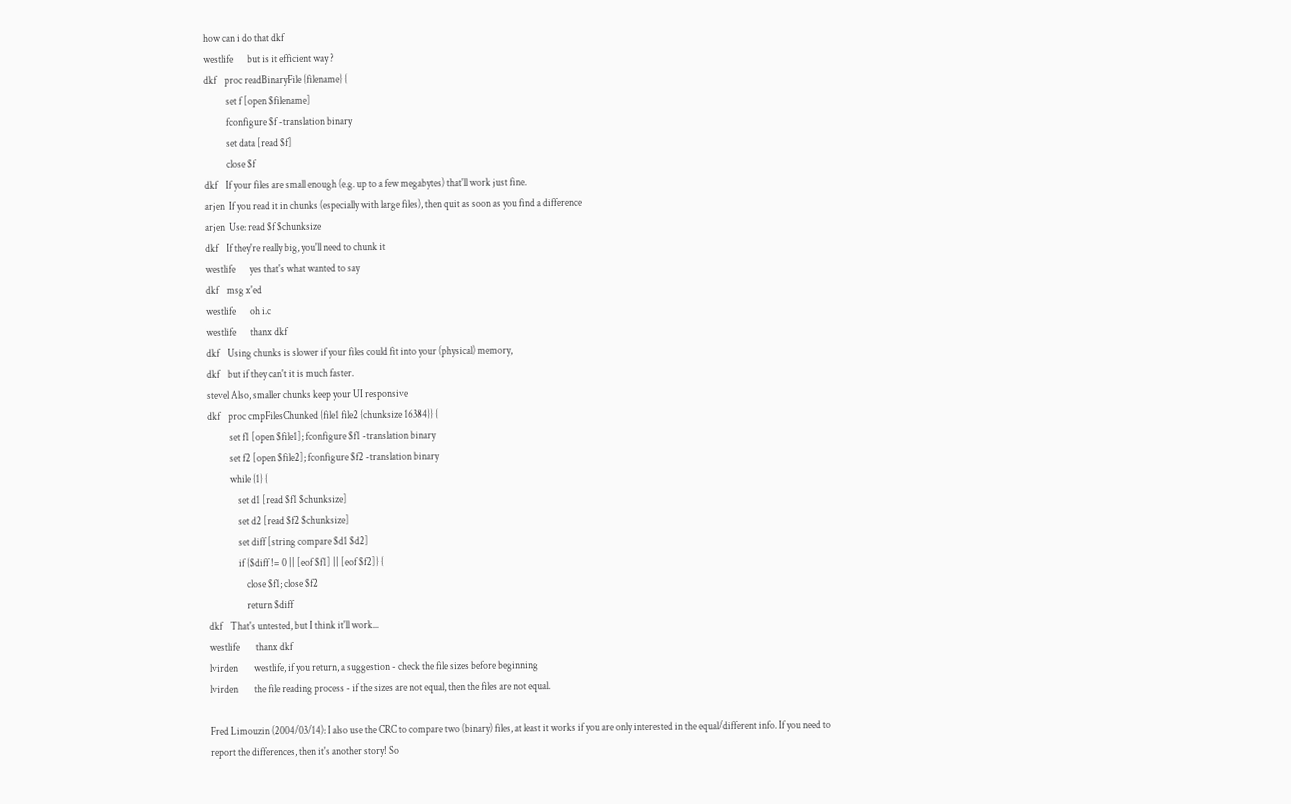how can i do that dkf
westlife       but is it efficient way ?
dkf    proc readBinaryFile {filename} {
           set f [open $filename]
           fconfigure $f -translation binary
           set data [read $f]
           close $f
dkf    If your files are small enough (e.g. up to a few megabytes) that'll work just fine.
arjen  If you read it in chunks (especially with large files), then quit as soon as you find a difference
arjen  Use: read $f $chunksize
dkf    If they're really big, you'll need to chunk it
westlife       yes that's what wanted to say
dkf    msg x'ed
westlife       oh i.c
westlife       thanx dkf
dkf    Using chunks is slower if your files could fit into your (physical) memory,
dkf    but if they can't it is much faster.
stevel Also, smaller chunks keep your UI responsive
dkf    proc cmpFilesChunked {file1 file2 {chunksize 16384}} {
           set f1 [open $file1]; fconfigure $f1 -translation binary
           set f2 [open $file2]; fconfigure $f2 -translation binary
           while {1} {
               set d1 [read $f1 $chunksize]
               set d2 [read $f2 $chunksize]
               set diff [string compare $d1 $d2]
               if {$diff != 0 || [eof $f1] || [eof $f2]} {
                   close $f1; close $f2
                   return $diff
dkf    That's untested, but I think it'll work...
westlife        thanx dkf
lvirden        westlife, if you return, a suggestion - check the file sizes before beginning
lvirden        the file reading process - if the sizes are not equal, then the files are not equal.

Fred Limouzin (2004/03/14): I also use the CRC to compare two (binary) files, at least it works if you are only interested in the equal/different info. If you need to report the differences, then it's another story! So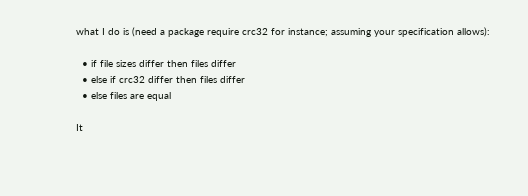what I do is (need a package require crc32 for instance; assuming your specification allows):

  • if file sizes differ then files differ
  • else if crc32 differ then files differ
  • else files are equal

It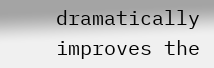dramatically improves the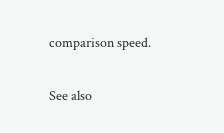comparison speed.

See also